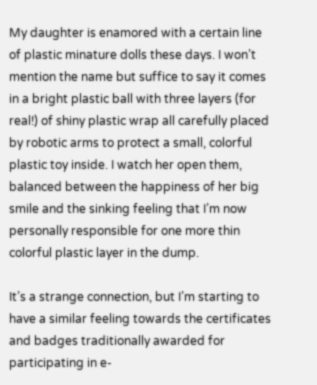My daughter is enamored with a certain line of plastic minature dolls these days. I won’t mention the name but suffice to say it comes in a bright plastic ball with three layers (for real!) of shiny plastic wrap all carefully placed by robotic arms to protect a small, colorful plastic toy inside. I watch her open them, balanced between the happiness of her big smile and the sinking feeling that I’m now personally responsible for one more thin colorful plastic layer in the dump.

It’s a strange connection, but I’m starting to have a similar feeling towards the certificates and badges traditionally awarded for participating in e-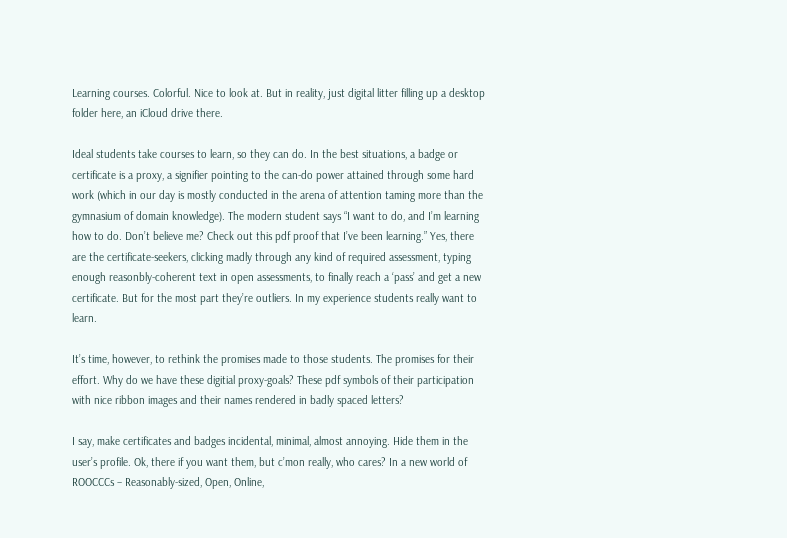Learning courses. Colorful. Nice to look at. But in reality, just digital litter filling up a desktop folder here, an iCloud drive there.

Ideal students take courses to learn, so they can do. In the best situations, a badge or certificate is a proxy, a signifier pointing to the can-do power attained through some hard work (which in our day is mostly conducted in the arena of attention taming more than the gymnasium of domain knowledge). The modern student says “I want to do, and I’m learning how to do. Don’t believe me? Check out this pdf proof that I’ve been learning.” Yes, there are the certificate-seekers, clicking madly through any kind of required assessment, typing enough reasonbly-coherent text in open assessments, to finally reach a ‘pass’ and get a new certificate. But for the most part they’re outliers. In my experience students really want to learn.

It’s time, however, to rethink the promises made to those students. The promises for their effort. Why do we have these digitial proxy-goals? These pdf symbols of their participation with nice ribbon images and their names rendered in badly spaced letters?

I say, make certificates and badges incidental, minimal, almost annoying. Hide them in the user’s profile. Ok, there if you want them, but c’mon really, who cares? In a new world of ROOCCCs – Reasonably-sized, Open, Online,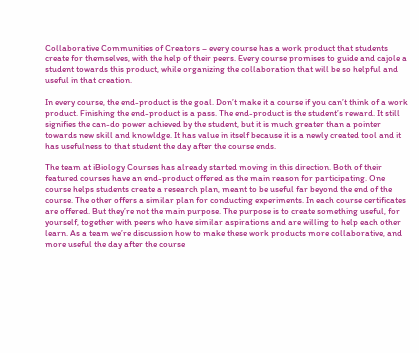Collaborative Communities of Creators – every course has a work product that students create for themselves, with the help of their peers. Every course promises to guide and cajole a student towards this product, while organizing the collaboration that will be so helpful and useful in that creation.

In every course, the end-product is the goal. Don’t make it a course if you can’t think of a work product. Finishing the end-product is a pass. The end-product is the student’s reward. It still signifies the can-do power achieved by the student, but it is much greater than a pointer towards new skill and knowldge. It has value in itself because it is a newly created tool and it has usefulness to that student the day after the course ends.

The team at iBiology Courses has already started moving in this direction. Both of their featured courses have an end-product offered as the main reason for participating. One course helps students create a research plan, meant to be useful far beyond the end of the course. The other offers a similar plan for conducting experiments. In each course certificates are offered. But they’re not the main purpose. The purpose is to create something useful, for yourself, together with peers who have similar aspirations and are willing to help each other learn. As a team we’re discussion how to make these work products more collaborative, and more useful the day after the course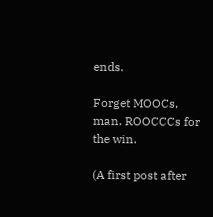ends.

Forget MOOCs, man. ROOCCCs for the win.

(A first post after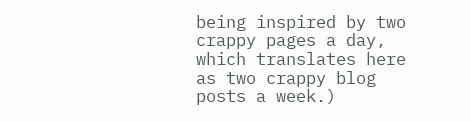being inspired by two crappy pages a day, which translates here as two crappy blog posts a week.)